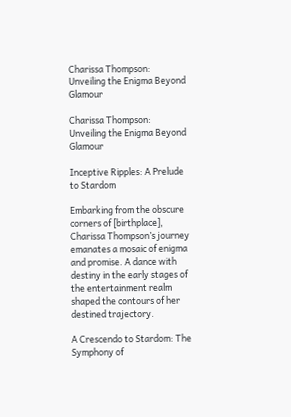Charissa Thompson: Unveiling the Enigma Beyond Glamour

Charissa Thompson: Unveiling the Enigma Beyond Glamour

Inceptive Ripples: A Prelude to Stardom

Embarking from the obscure corners of [birthplace], Charissa Thompson’s journey emanates a mosaic of enigma and promise. A dance with destiny in the early stages of the entertainment realm shaped the contours of her destined trajectory.

A Crescendo to Stardom: The Symphony of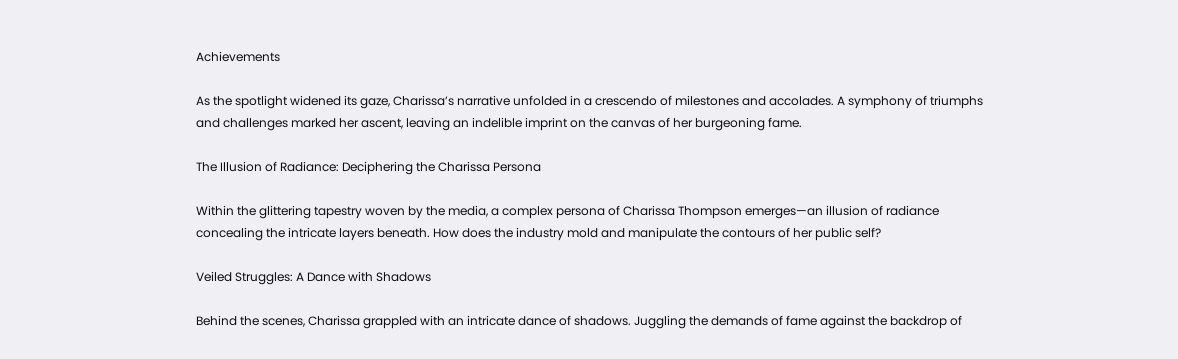Achievements

As the spotlight widened its gaze, Charissa’s narrative unfolded in a crescendo of milestones and accolades. A symphony of triumphs and challenges marked her ascent, leaving an indelible imprint on the canvas of her burgeoning fame.

The Illusion of Radiance: Deciphering the Charissa Persona

Within the glittering tapestry woven by the media, a complex persona of Charissa Thompson emerges—an illusion of radiance concealing the intricate layers beneath. How does the industry mold and manipulate the contours of her public self?

Veiled Struggles: A Dance with Shadows

Behind the scenes, Charissa grappled with an intricate dance of shadows. Juggling the demands of fame against the backdrop of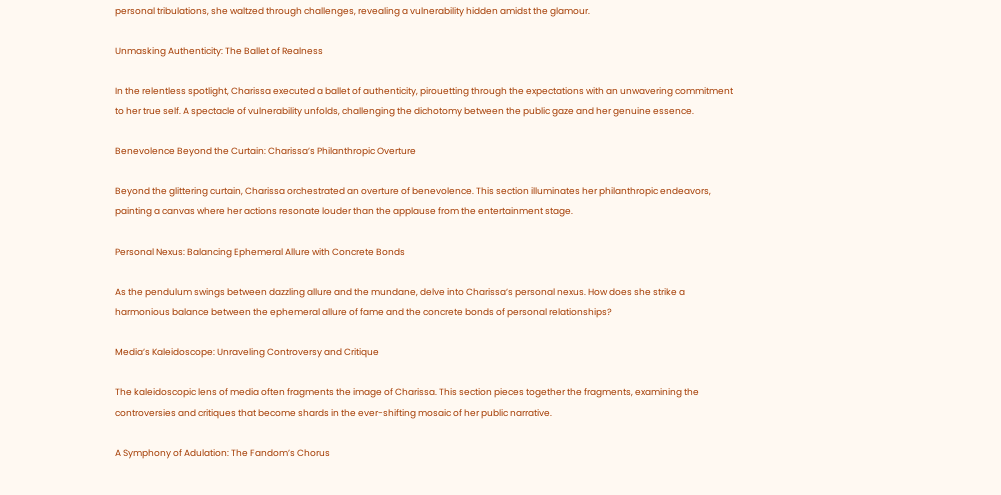personal tribulations, she waltzed through challenges, revealing a vulnerability hidden amidst the glamour.

Unmasking Authenticity: The Ballet of Realness

In the relentless spotlight, Charissa executed a ballet of authenticity, pirouetting through the expectations with an unwavering commitment to her true self. A spectacle of vulnerability unfolds, challenging the dichotomy between the public gaze and her genuine essence.

Benevolence Beyond the Curtain: Charissa’s Philanthropic Overture

Beyond the glittering curtain, Charissa orchestrated an overture of benevolence. This section illuminates her philanthropic endeavors, painting a canvas where her actions resonate louder than the applause from the entertainment stage.

Personal Nexus: Balancing Ephemeral Allure with Concrete Bonds

As the pendulum swings between dazzling allure and the mundane, delve into Charissa’s personal nexus. How does she strike a harmonious balance between the ephemeral allure of fame and the concrete bonds of personal relationships?

Media’s Kaleidoscope: Unraveling Controversy and Critique

The kaleidoscopic lens of media often fragments the image of Charissa. This section pieces together the fragments, examining the controversies and critiques that become shards in the ever-shifting mosaic of her public narrative.

A Symphony of Adulation: The Fandom’s Chorus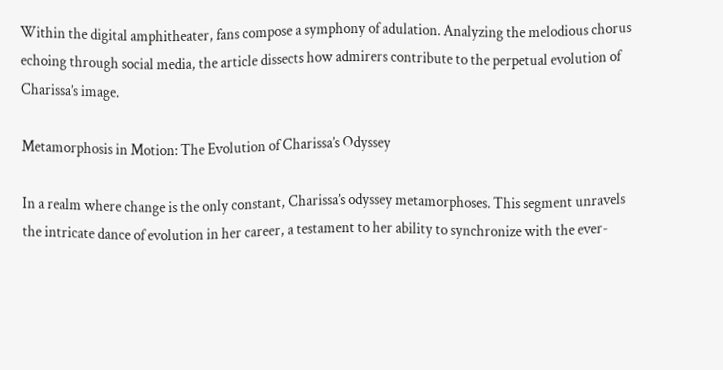Within the digital amphitheater, fans compose a symphony of adulation. Analyzing the melodious chorus echoing through social media, the article dissects how admirers contribute to the perpetual evolution of Charissa’s image.

Metamorphosis in Motion: The Evolution of Charissa’s Odyssey

In a realm where change is the only constant, Charissa’s odyssey metamorphoses. This segment unravels the intricate dance of evolution in her career, a testament to her ability to synchronize with the ever-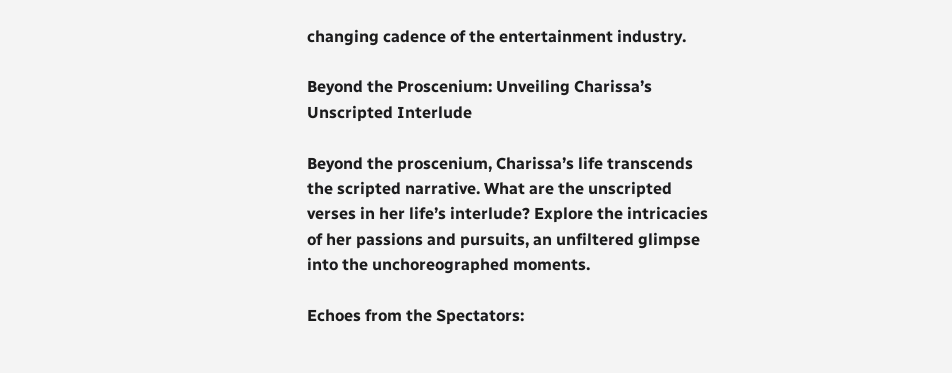changing cadence of the entertainment industry.

Beyond the Proscenium: Unveiling Charissa’s Unscripted Interlude

Beyond the proscenium, Charissa’s life transcends the scripted narrative. What are the unscripted verses in her life’s interlude? Explore the intricacies of her passions and pursuits, an unfiltered glimpse into the unchoreographed moments.

Echoes from the Spectators: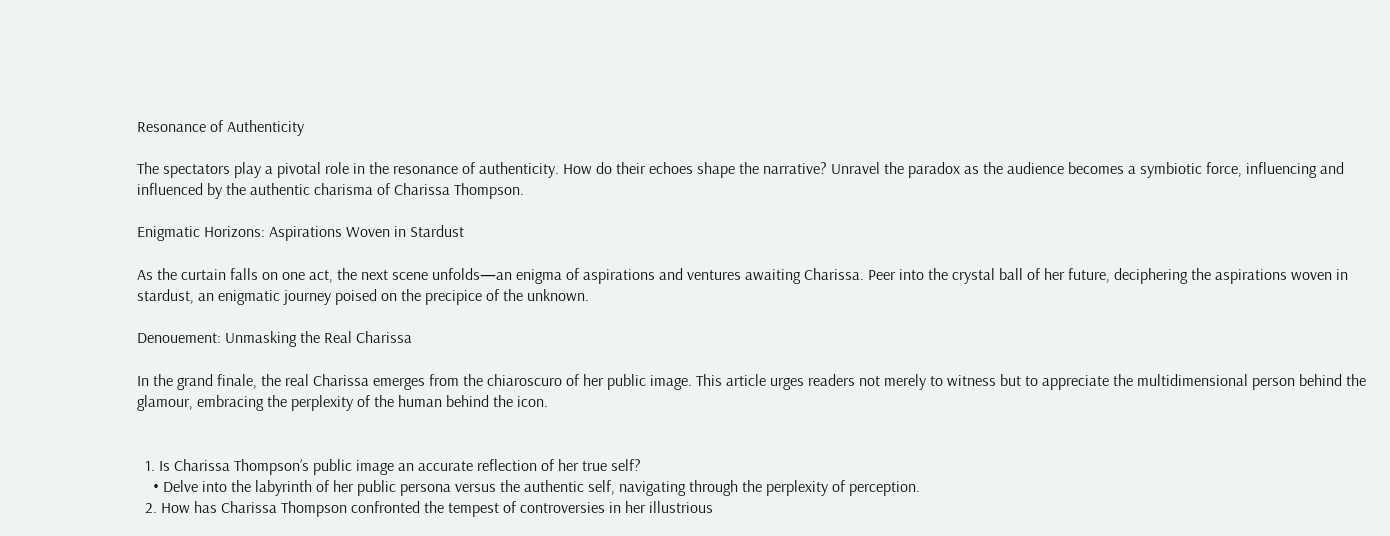Resonance of Authenticity

The spectators play a pivotal role in the resonance of authenticity. How do their echoes shape the narrative? Unravel the paradox as the audience becomes a symbiotic force, influencing and influenced by the authentic charisma of Charissa Thompson.

Enigmatic Horizons: Aspirations Woven in Stardust

As the curtain falls on one act, the next scene unfolds—an enigma of aspirations and ventures awaiting Charissa. Peer into the crystal ball of her future, deciphering the aspirations woven in stardust, an enigmatic journey poised on the precipice of the unknown.

Denouement: Unmasking the Real Charissa

In the grand finale, the real Charissa emerges from the chiaroscuro of her public image. This article urges readers not merely to witness but to appreciate the multidimensional person behind the glamour, embracing the perplexity of the human behind the icon.


  1. Is Charissa Thompson’s public image an accurate reflection of her true self?
    • Delve into the labyrinth of her public persona versus the authentic self, navigating through the perplexity of perception.
  2. How has Charissa Thompson confronted the tempest of controversies in her illustrious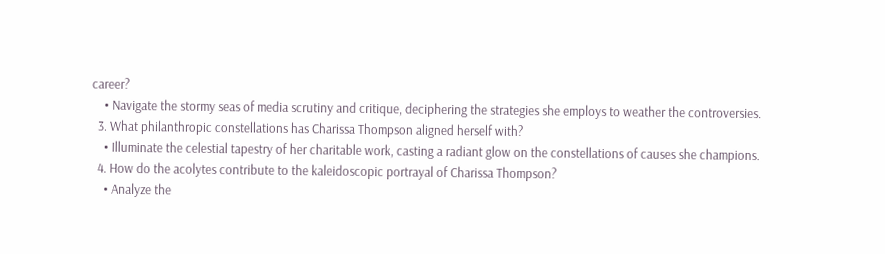career?
    • Navigate the stormy seas of media scrutiny and critique, deciphering the strategies she employs to weather the controversies.
  3. What philanthropic constellations has Charissa Thompson aligned herself with?
    • Illuminate the celestial tapestry of her charitable work, casting a radiant glow on the constellations of causes she champions.
  4. How do the acolytes contribute to the kaleidoscopic portrayal of Charissa Thompson?
    • Analyze the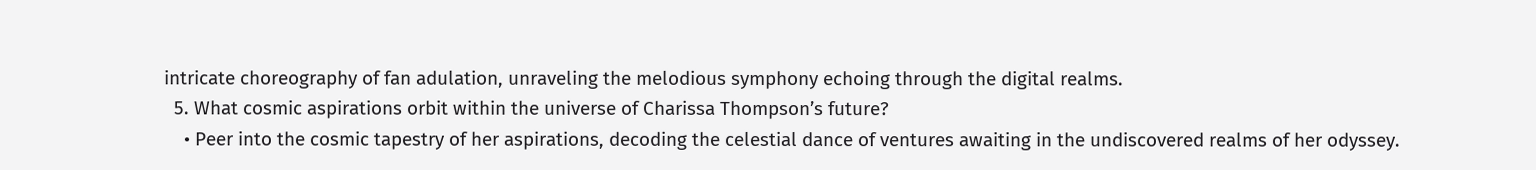intricate choreography of fan adulation, unraveling the melodious symphony echoing through the digital realms.
  5. What cosmic aspirations orbit within the universe of Charissa Thompson’s future?
    • Peer into the cosmic tapestry of her aspirations, decoding the celestial dance of ventures awaiting in the undiscovered realms of her odyssey.